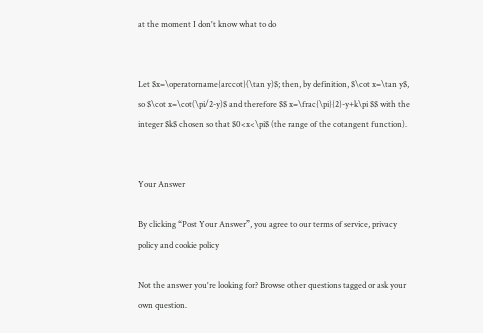at the moment I don't know what to do


Let $x=\operatorname{arccot}(\tan y)$; then, by definition, $\cot x=\tan y$, so $\cot x=\cot(\pi/2-y)$ and therefore $$ x=\frac{\pi}{2}-y+k\pi $$ with the integer $k$ chosen so that $0<x<\pi$ (the range of the cotangent function).


Your Answer

By clicking “Post Your Answer”, you agree to our terms of service, privacy policy and cookie policy

Not the answer you're looking for? Browse other questions tagged or ask your own question.